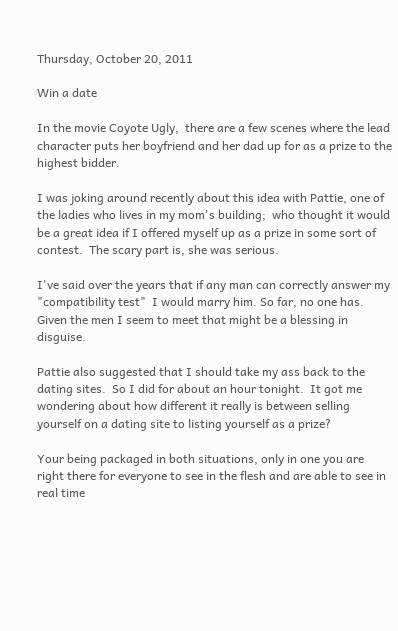Thursday, October 20, 2011

Win a date

In the movie Coyote Ugly,  there are a few scenes where the lead character puts her boyfriend and her dad up for as a prize to the highest bidder.

I was joking around recently about this idea with Pattie, one of the ladies who lives in my mom's building;  who thought it would be a great idea if I offered myself up as a prize in some sort of contest.  The scary part is, she was serious.

I've said over the years that if any man can correctly answer my "compatibility test"  I would marry him. So far, no one has. Given the men I seem to meet that might be a blessing in disguise.

Pattie also suggested that I should take my ass back to the dating sites.  So I did for about an hour tonight.  It got me wondering about how different it really is between selling yourself on a dating site to listing yourself as a prize?

Your being packaged in both situations, only in one you are right there for everyone to see in the flesh and are able to see in real time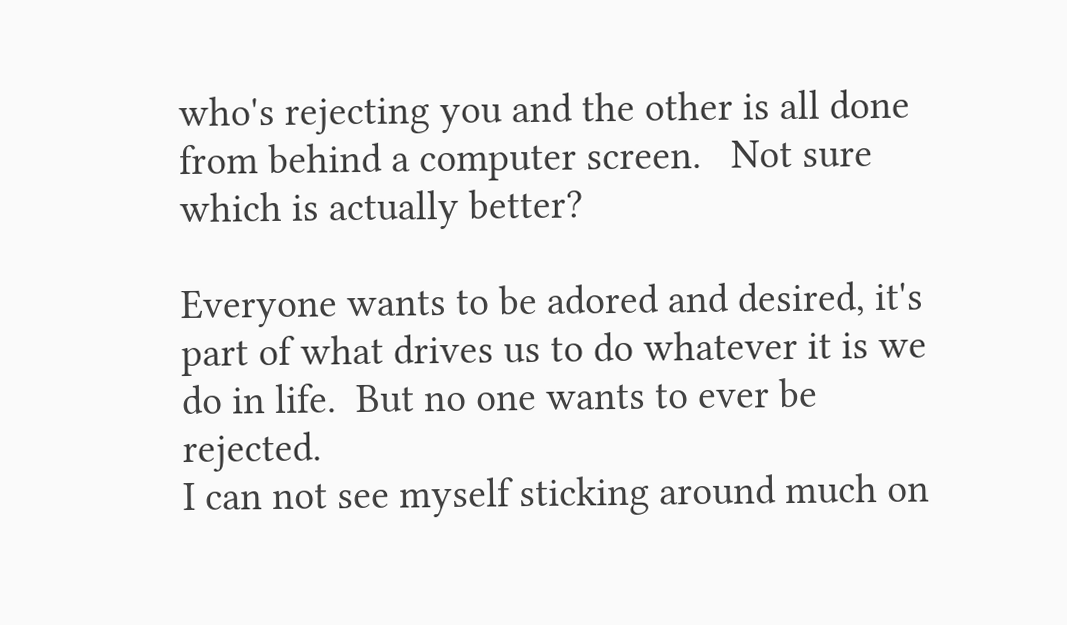who's rejecting you and the other is all done from behind a computer screen.   Not sure which is actually better?

Everyone wants to be adored and desired, it's part of what drives us to do whatever it is we do in life.  But no one wants to ever be rejected.
I can not see myself sticking around much on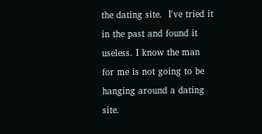the dating site.  I've tried it in the past and found it useless. I know the man for me is not going to be hanging around a dating site.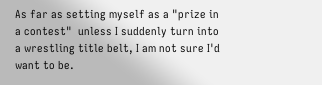As far as setting myself as a "prize in a contest"  unless I suddenly turn into a wrestling title belt, I am not sure I'd want to be.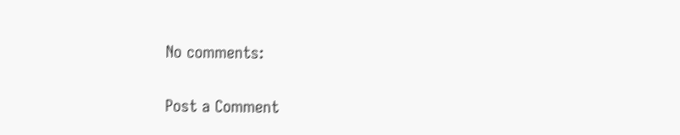No comments:

Post a Comment